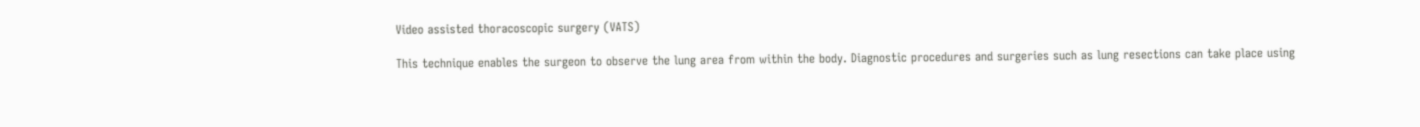Video assisted thoracoscopic surgery (VATS)

This technique enables the surgeon to observe the lung area from within the body. Diagnostic procedures and surgeries such as lung resections can take place using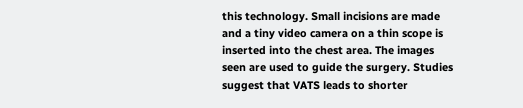this technology. Small incisions are made and a tiny video camera on a thin scope is inserted into the chest area. The images seen are used to guide the surgery. Studies suggest that VATS leads to shorter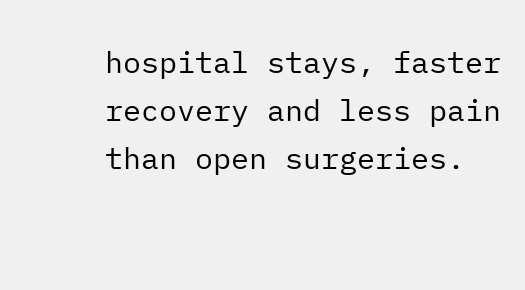hospital stays, faster recovery and less pain than open surgeries.